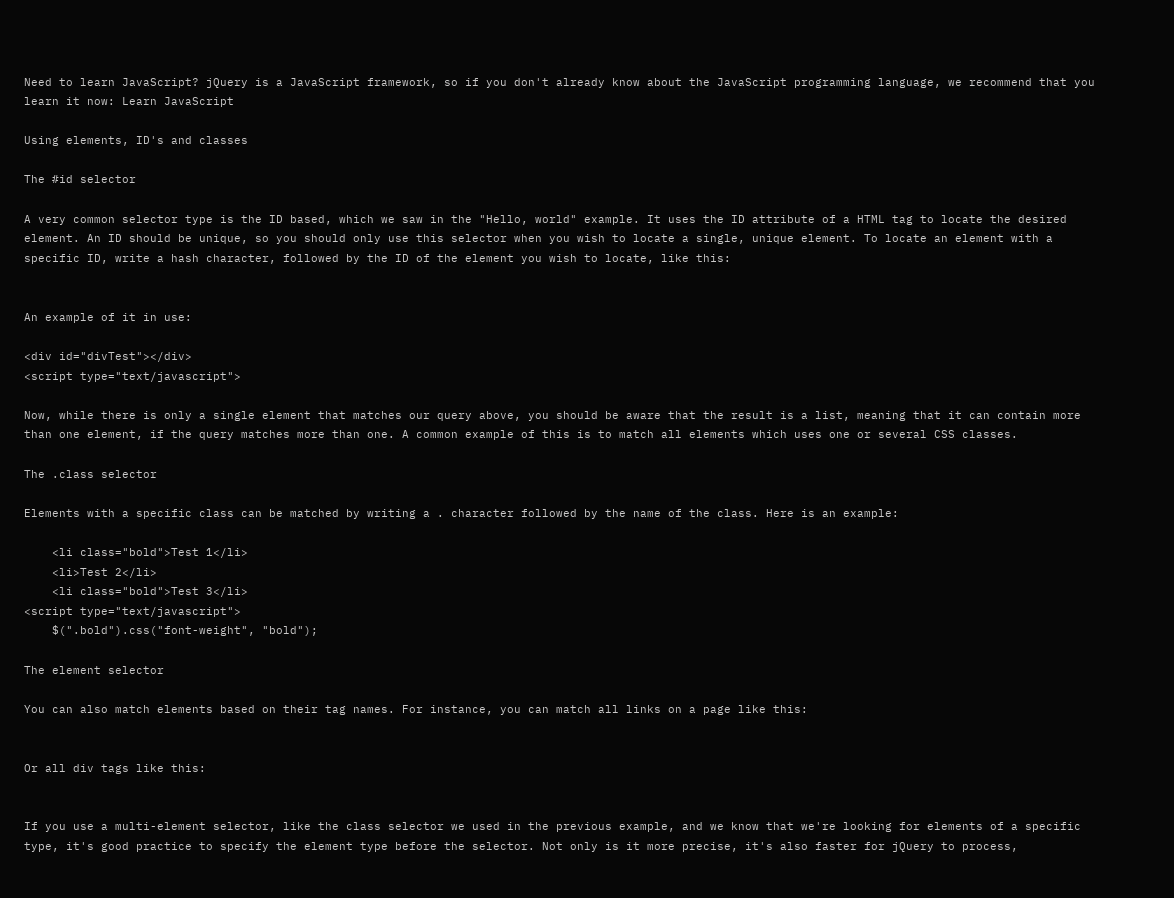Need to learn JavaScript? jQuery is a JavaScript framework, so if you don't already know about the JavaScript programming language, we recommend that you learn it now: Learn JavaScript

Using elements, ID's and classes

The #id selector

A very common selector type is the ID based, which we saw in the "Hello, world" example. It uses the ID attribute of a HTML tag to locate the desired element. An ID should be unique, so you should only use this selector when you wish to locate a single, unique element. To locate an element with a specific ID, write a hash character, followed by the ID of the element you wish to locate, like this:


An example of it in use:

<div id="divTest"></div>
<script type="text/javascript">

Now, while there is only a single element that matches our query above, you should be aware that the result is a list, meaning that it can contain more than one element, if the query matches more than one. A common example of this is to match all elements which uses one or several CSS classes.

The .class selector

Elements with a specific class can be matched by writing a . character followed by the name of the class. Here is an example:

    <li class="bold">Test 1</li>
    <li>Test 2</li>
    <li class="bold">Test 3</li>
<script type="text/javascript">
    $(".bold").css("font-weight", "bold");

The element selector

You can also match elements based on their tag names. For instance, you can match all links on a page like this:


Or all div tags like this:


If you use a multi-element selector, like the class selector we used in the previous example, and we know that we're looking for elements of a specific type, it's good practice to specify the element type before the selector. Not only is it more precise, it's also faster for jQuery to process,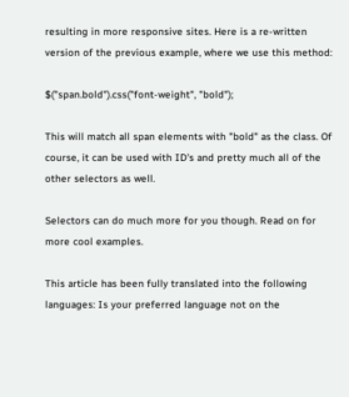resulting in more responsive sites. Here is a re-written version of the previous example, where we use this method:

$("span.bold").css("font-weight", "bold");

This will match all span elements with "bold" as the class. Of course, it can be used with ID's and pretty much all of the other selectors as well.

Selectors can do much more for you though. Read on for more cool examples.

This article has been fully translated into the following languages: Is your preferred language not on the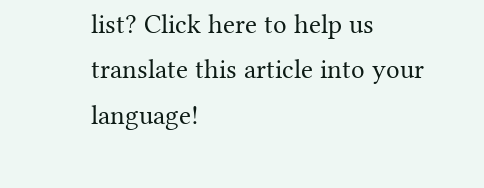list? Click here to help us translate this article into your language!